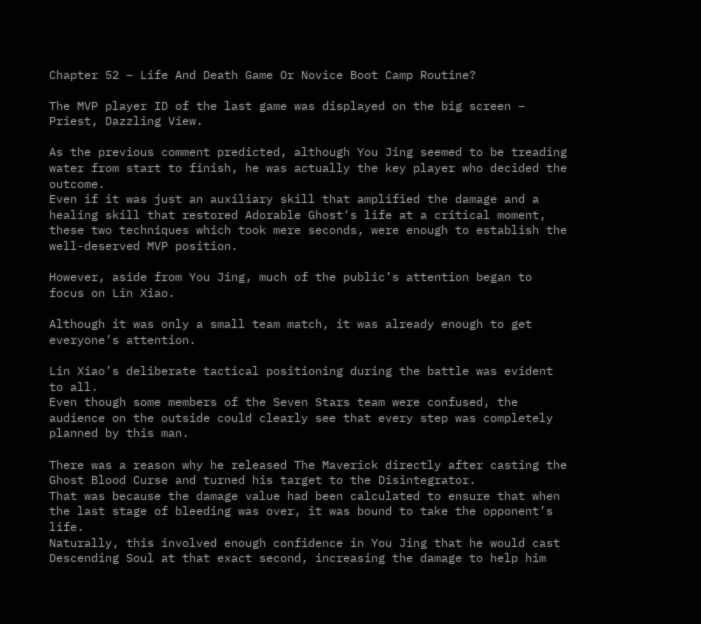Chapter 52 – Life And Death Game Or Novice Boot Camp Routine?

The MVP player ID of the last game was displayed on the big screen – Priest, Dazzling View.

As the previous comment predicted, although You Jing seemed to be treading water from start to finish, he was actually the key player who decided the outcome.
Even if it was just an auxiliary skill that amplified the damage and a healing skill that restored Adorable Ghost‘s life at a critical moment, these two techniques which took mere seconds, were enough to establish the well-deserved MVP position.

However, aside from You Jing, much of the public’s attention began to focus on Lin Xiao.

Although it was only a small team match, it was already enough to get everyone’s attention.

Lin Xiao’s deliberate tactical positioning during the battle was evident to all.
Even though some members of the Seven Stars team were confused, the audience on the outside could clearly see that every step was completely planned by this man.

There was a reason why he released The Maverick directly after casting the Ghost Blood Curse and turned his target to the Disintegrator.
That was because the damage value had been calculated to ensure that when the last stage of bleeding was over, it was bound to take the opponent’s life.
Naturally, this involved enough confidence in You Jing that he would cast Descending Soul at that exact second, increasing the damage to help him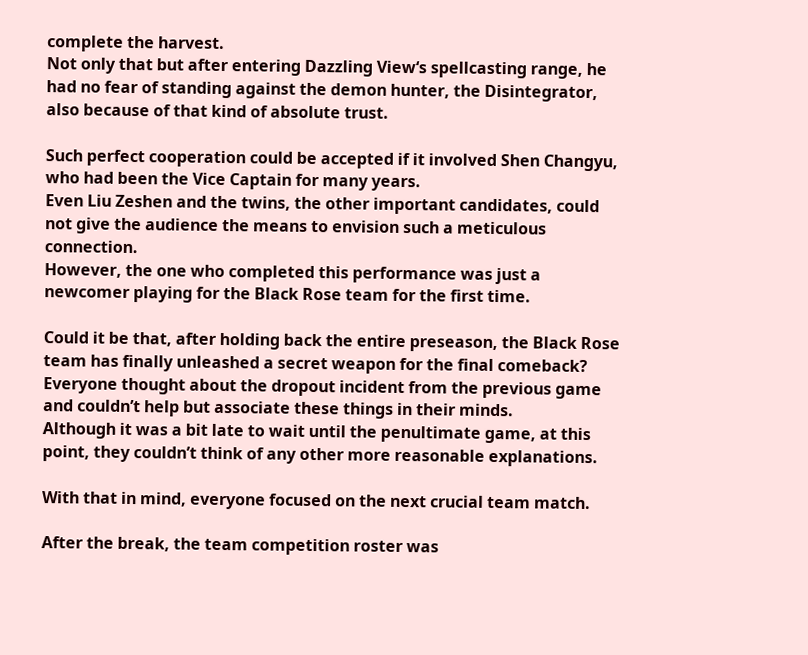complete the harvest.
Not only that but after entering Dazzling View‘s spellcasting range, he had no fear of standing against the demon hunter, the Disintegrator, also because of that kind of absolute trust.

Such perfect cooperation could be accepted if it involved Shen Changyu, who had been the Vice Captain for many years.
Even Liu Zeshen and the twins, the other important candidates, could not give the audience the means to envision such a meticulous connection.
However, the one who completed this performance was just a newcomer playing for the Black Rose team for the first time.

Could it be that, after holding back the entire preseason, the Black Rose team has finally unleashed a secret weapon for the final comeback? Everyone thought about the dropout incident from the previous game and couldn’t help but associate these things in their minds.
Although it was a bit late to wait until the penultimate game, at this point, they couldn’t think of any other more reasonable explanations.

With that in mind, everyone focused on the next crucial team match.

After the break, the team competition roster was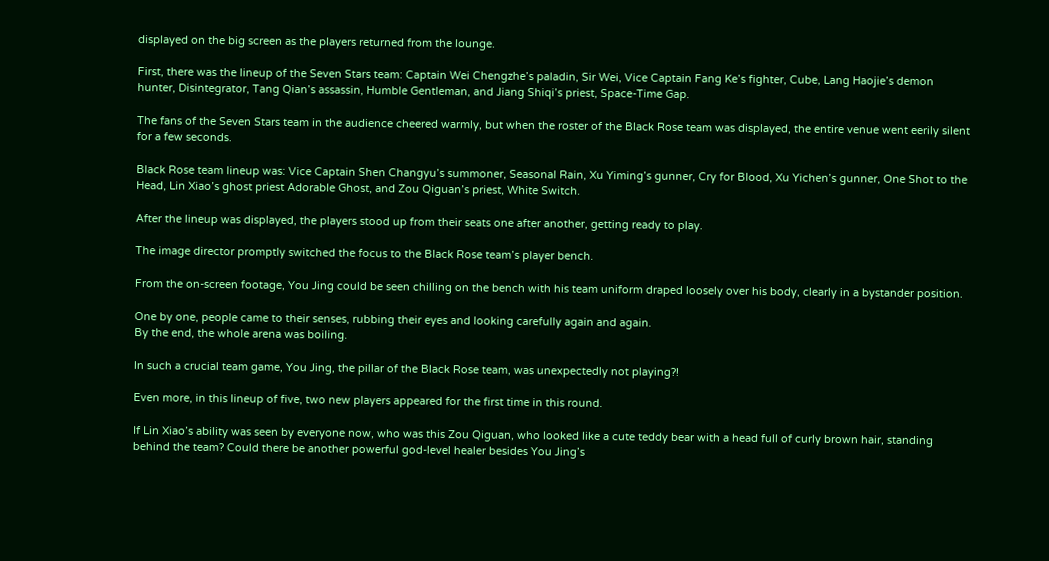displayed on the big screen as the players returned from the lounge.

First, there was the lineup of the Seven Stars team: Captain Wei Chengzhe’s paladin, Sir Wei, Vice Captain Fang Ke’s fighter, Cube, Lang Haojie’s demon hunter, Disintegrator, Tang Qian’s assassin, Humble Gentleman, and Jiang Shiqi’s priest, Space-Time Gap.

The fans of the Seven Stars team in the audience cheered warmly, but when the roster of the Black Rose team was displayed, the entire venue went eerily silent for a few seconds.

Black Rose team lineup was: Vice Captain Shen Changyu’s summoner, Seasonal Rain, Xu Yiming’s gunner, Cry for Blood, Xu Yichen’s gunner, One Shot to the Head, Lin Xiao’s ghost priest Adorable Ghost, and Zou Qiguan’s priest, White Switch.

After the lineup was displayed, the players stood up from their seats one after another, getting ready to play.

The image director promptly switched the focus to the Black Rose team’s player bench.

From the on-screen footage, You Jing could be seen chilling on the bench with his team uniform draped loosely over his body, clearly in a bystander position.

One by one, people came to their senses, rubbing their eyes and looking carefully again and again.
By the end, the whole arena was boiling.

In such a crucial team game, You Jing, the pillar of the Black Rose team, was unexpectedly not playing?!

Even more, in this lineup of five, two new players appeared for the first time in this round.

If Lin Xiao’s ability was seen by everyone now, who was this Zou Qiguan, who looked like a cute teddy bear with a head full of curly brown hair, standing behind the team? Could there be another powerful god-level healer besides You Jing’s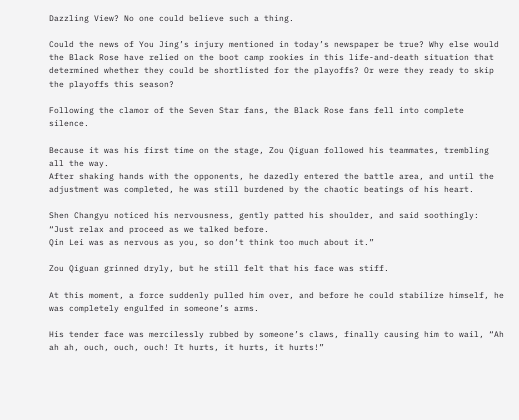Dazzling View? No one could believe such a thing.

Could the news of You Jing’s injury mentioned in today’s newspaper be true? Why else would the Black Rose have relied on the boot camp rookies in this life-and-death situation that determined whether they could be shortlisted for the playoffs? Or were they ready to skip the playoffs this season?

Following the clamor of the Seven Star fans, the Black Rose fans fell into complete silence.

Because it was his first time on the stage, Zou Qiguan followed his teammates, trembling all the way.
After shaking hands with the opponents, he dazedly entered the battle area, and until the adjustment was completed, he was still burdened by the chaotic beatings of his heart.

Shen Changyu noticed his nervousness, gently patted his shoulder, and said soothingly: “Just relax and proceed as we talked before.
Qin Lei was as nervous as you, so don’t think too much about it.”

Zou Qiguan grinned dryly, but he still felt that his face was stiff.

At this moment, a force suddenly pulled him over, and before he could stabilize himself, he was completely engulfed in someone’s arms.

His tender face was mercilessly rubbed by someone’s claws, finally causing him to wail, “Ah ah ah, ouch, ouch, ouch! It hurts, it hurts, it hurts!”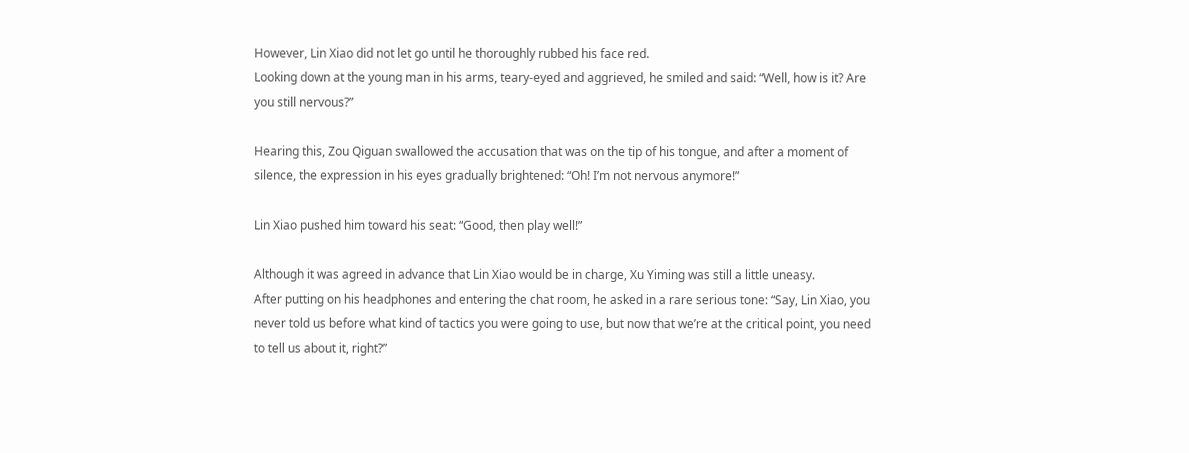However, Lin Xiao did not let go until he thoroughly rubbed his face red.
Looking down at the young man in his arms, teary-eyed and aggrieved, he smiled and said: “Well, how is it? Are you still nervous?”

Hearing this, Zou Qiguan swallowed the accusation that was on the tip of his tongue, and after a moment of silence, the expression in his eyes gradually brightened: “Oh! I’m not nervous anymore!”

Lin Xiao pushed him toward his seat: “Good, then play well!”

Although it was agreed in advance that Lin Xiao would be in charge, Xu Yiming was still a little uneasy.
After putting on his headphones and entering the chat room, he asked in a rare serious tone: “Say, Lin Xiao, you never told us before what kind of tactics you were going to use, but now that we’re at the critical point, you need to tell us about it, right?”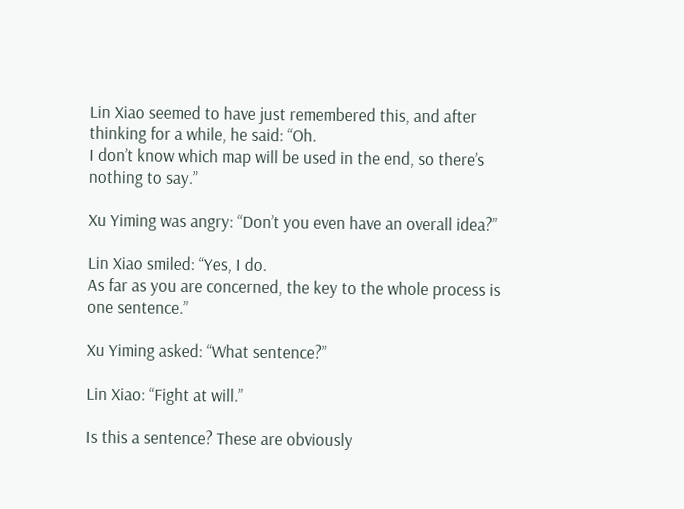Lin Xiao seemed to have just remembered this, and after thinking for a while, he said: “Oh.
I don’t know which map will be used in the end, so there’s nothing to say.”

Xu Yiming was angry: “Don’t you even have an overall idea?”

Lin Xiao smiled: “Yes, I do.
As far as you are concerned, the key to the whole process is one sentence.”

Xu Yiming asked: “What sentence?”

Lin Xiao: “Fight at will.”

Is this a sentence? These are obviously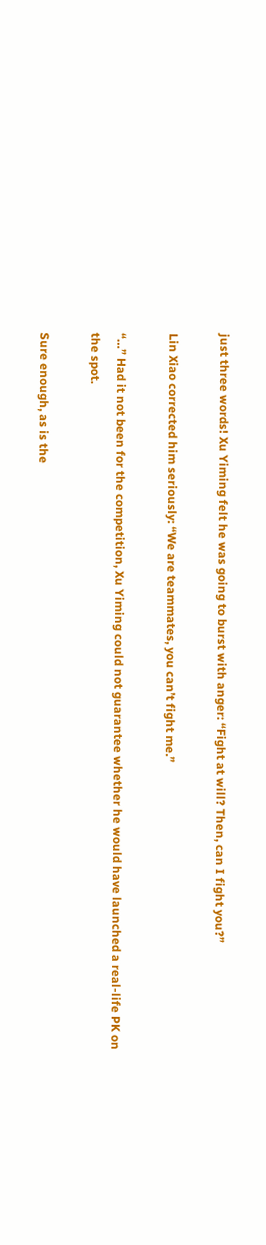just three words! Xu Yiming felt he was going to burst with anger: “Fight at will? Then, can I fight you?”

Lin Xiao corrected him seriously: “We are teammates, you can’t fight me.”

“…” Had it not been for the competition, Xu Yiming could not guarantee whether he would have launched a real-life PK on the spot.

Sure enough, as is the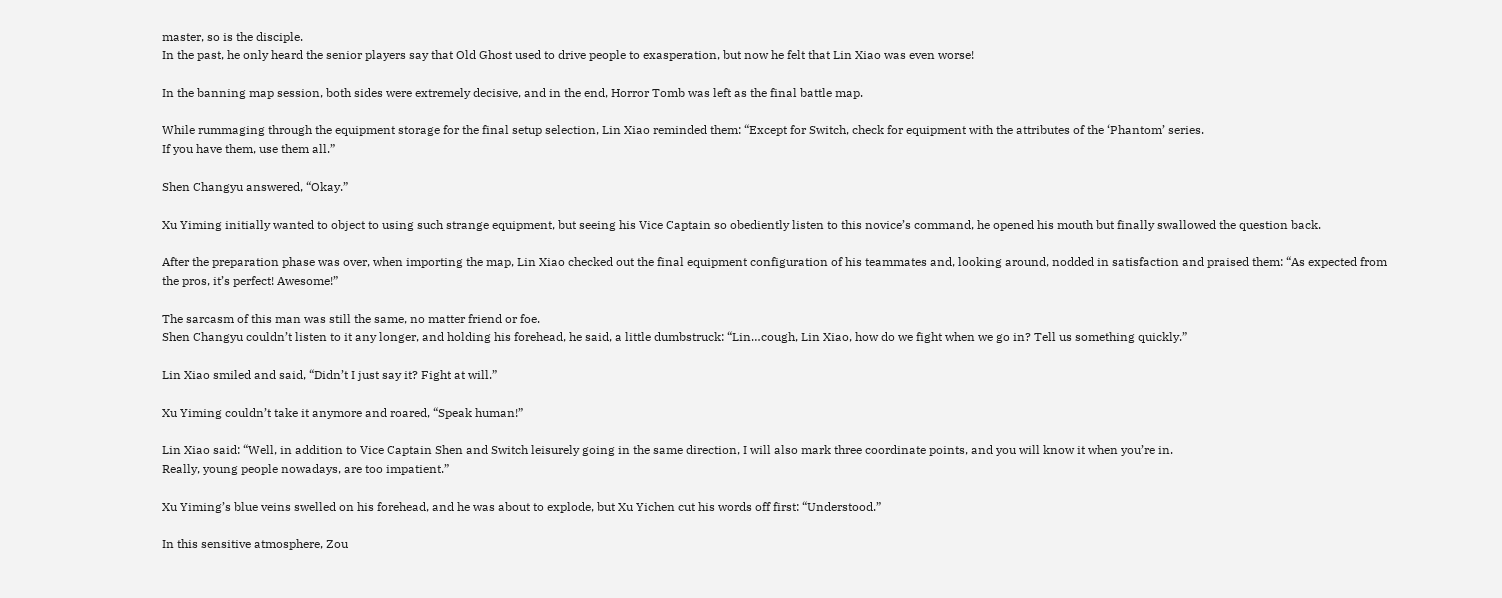master, so is the disciple.
In the past, he only heard the senior players say that Old Ghost used to drive people to exasperation, but now he felt that Lin Xiao was even worse!

In the banning map session, both sides were extremely decisive, and in the end, Horror Tomb was left as the final battle map.

While rummaging through the equipment storage for the final setup selection, Lin Xiao reminded them: “Except for Switch, check for equipment with the attributes of the ‘Phantom’ series.
If you have them, use them all.”

Shen Changyu answered, “Okay.”

Xu Yiming initially wanted to object to using such strange equipment, but seeing his Vice Captain so obediently listen to this novice’s command, he opened his mouth but finally swallowed the question back.

After the preparation phase was over, when importing the map, Lin Xiao checked out the final equipment configuration of his teammates and, looking around, nodded in satisfaction and praised them: “As expected from the pros, it’s perfect! Awesome!”

The sarcasm of this man was still the same, no matter friend or foe.
Shen Changyu couldn’t listen to it any longer, and holding his forehead, he said, a little dumbstruck: “Lin…cough, Lin Xiao, how do we fight when we go in? Tell us something quickly.”

Lin Xiao smiled and said, “Didn’t I just say it? Fight at will.”

Xu Yiming couldn’t take it anymore and roared, “Speak human!”

Lin Xiao said: “Well, in addition to Vice Captain Shen and Switch leisurely going in the same direction, I will also mark three coordinate points, and you will know it when you’re in.
Really, young people nowadays, are too impatient.”

Xu Yiming’s blue veins swelled on his forehead, and he was about to explode, but Xu Yichen cut his words off first: “Understood.”

In this sensitive atmosphere, Zou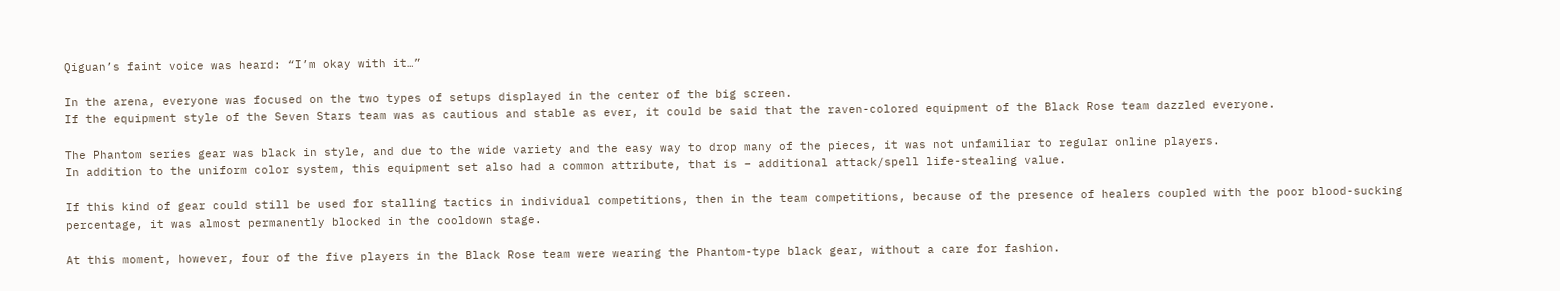Qiguan’s faint voice was heard: “I’m okay with it…”

In the arena, everyone was focused on the two types of setups displayed in the center of the big screen.
If the equipment style of the Seven Stars team was as cautious and stable as ever, it could be said that the raven-colored equipment of the Black Rose team dazzled everyone.

The Phantom series gear was black in style, and due to the wide variety and the easy way to drop many of the pieces, it was not unfamiliar to regular online players.
In addition to the uniform color system, this equipment set also had a common attribute, that is – additional attack/spell life-stealing value.

If this kind of gear could still be used for stalling tactics in individual competitions, then in the team competitions, because of the presence of healers coupled with the poor blood-sucking percentage, it was almost permanently blocked in the cooldown stage.

At this moment, however, four of the five players in the Black Rose team were wearing the Phantom-type black gear, without a care for fashion.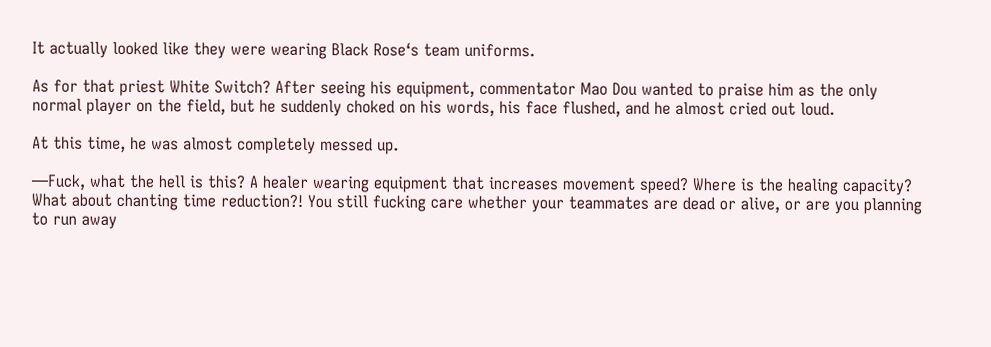It actually looked like they were wearing Black Rose‘s team uniforms.

As for that priest White Switch? After seeing his equipment, commentator Mao Dou wanted to praise him as the only normal player on the field, but he suddenly choked on his words, his face flushed, and he almost cried out loud.

At this time, he was almost completely messed up.

—Fuck, what the hell is this? A healer wearing equipment that increases movement speed? Where is the healing capacity? What about chanting time reduction?! You still fucking care whether your teammates are dead or alive, or are you planning to run away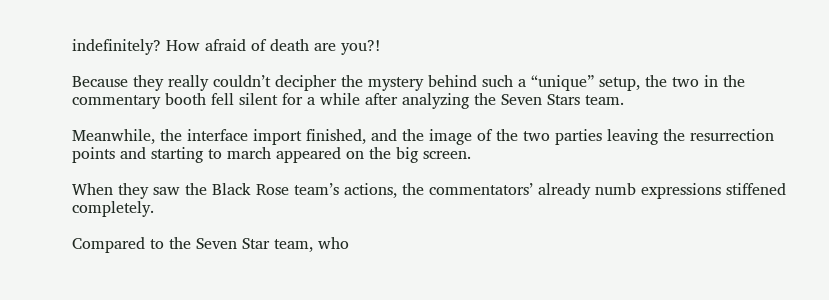indefinitely? How afraid of death are you?!

Because they really couldn’t decipher the mystery behind such a “unique” setup, the two in the commentary booth fell silent for a while after analyzing the Seven Stars team.

Meanwhile, the interface import finished, and the image of the two parties leaving the resurrection points and starting to march appeared on the big screen.

When they saw the Black Rose team’s actions, the commentators’ already numb expressions stiffened completely.

Compared to the Seven Star team, who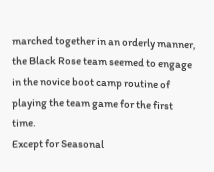marched together in an orderly manner, the Black Rose team seemed to engage in the novice boot camp routine of playing the team game for the first time.
Except for Seasonal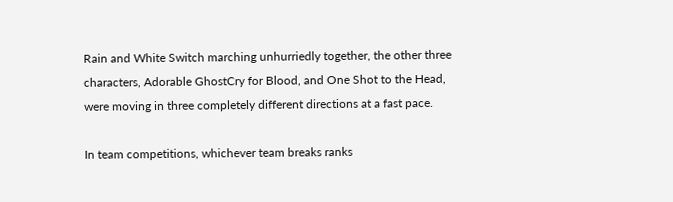Rain and White Switch marching unhurriedly together, the other three characters, Adorable GhostCry for Blood, and One Shot to the Head, were moving in three completely different directions at a fast pace.

In team competitions, whichever team breaks ranks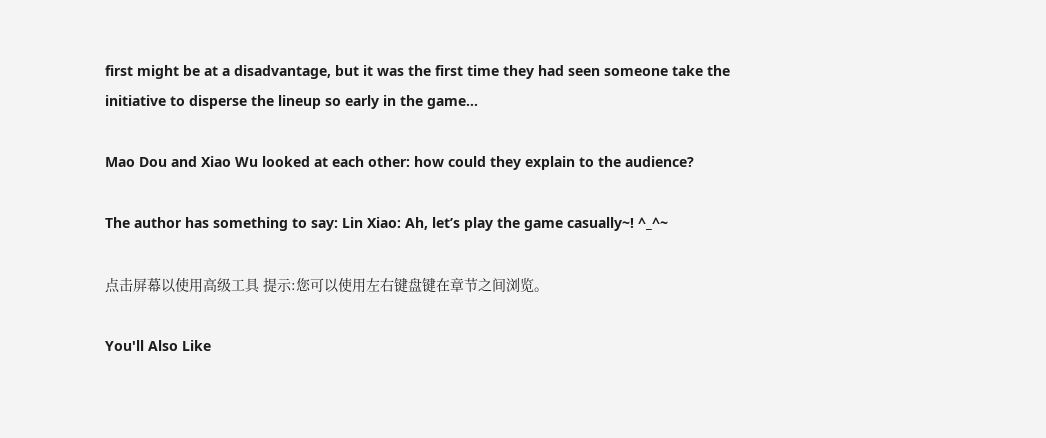first might be at a disadvantage, but it was the first time they had seen someone take the initiative to disperse the lineup so early in the game…

Mao Dou and Xiao Wu looked at each other: how could they explain to the audience?

The author has something to say: Lin Xiao: Ah, let’s play the game casually~! ^_^~

点击屏幕以使用高级工具 提示:您可以使用左右键盘键在章节之间浏览。

You'll Also Like